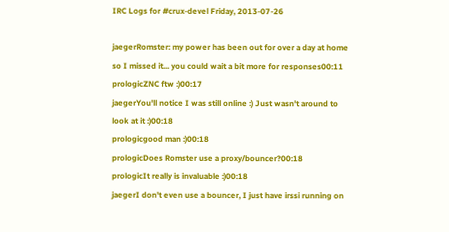IRC Logs for #crux-devel Friday, 2013-07-26

jaegerRomster: my power has been out for over a day at home so I missed it... you could wait a bit more for responses00:11
prologicZNC ftw :)00:17
jaegerYou'll notice I was still online :) Just wasn't around to look at it :)00:18
prologicgood man :)00:18
prologicDoes Romster use a proxy/bouncer?00:18
prologicIt really is invaluable :)00:18
jaegerI don't even use a bouncer, I just have irssi running on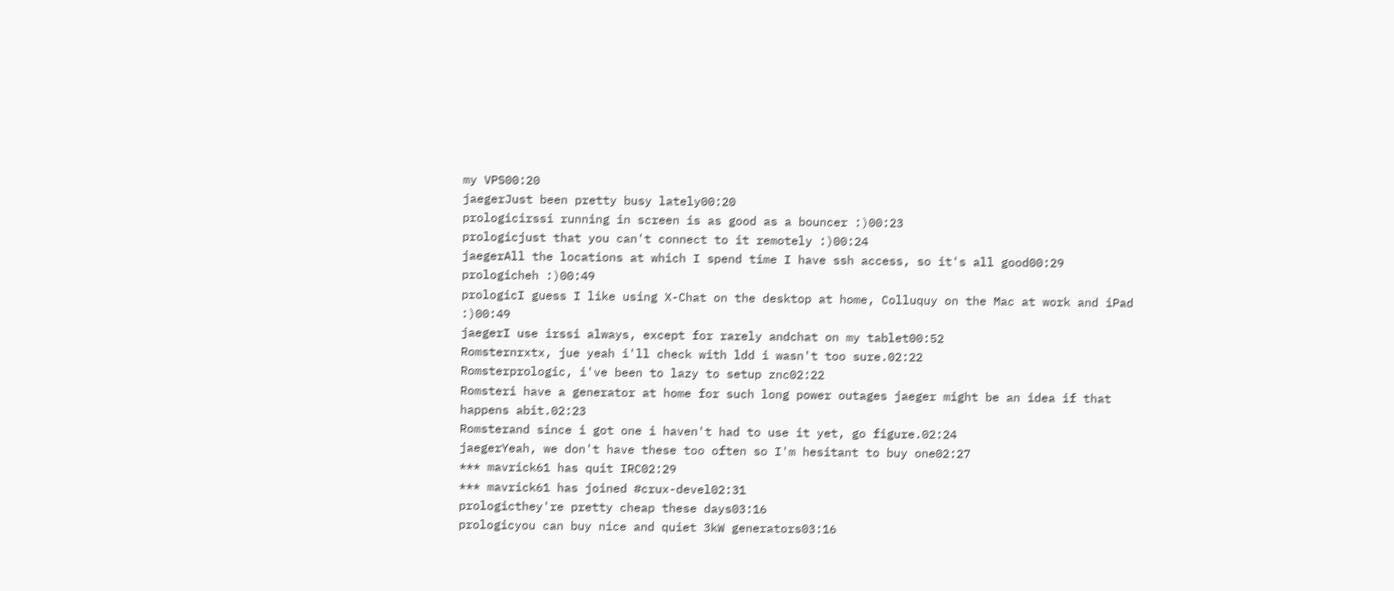my VPS00:20
jaegerJust been pretty busy lately00:20
prologicirssi running in screen is as good as a bouncer :)00:23
prologicjust that you can't connect to it remotely :)00:24
jaegerAll the locations at which I spend time I have ssh access, so it's all good00:29
prologicheh :)00:49
prologicI guess I like using X-Chat on the desktop at home, Colluquy on the Mac at work and iPad :)00:49
jaegerI use irssi always, except for rarely andchat on my tablet00:52
Romsternrxtx, jue yeah i'll check with ldd i wasn't too sure.02:22
Romsterprologic, i've been to lazy to setup znc02:22
Romsteri have a generator at home for such long power outages jaeger might be an idea if that happens abit.02:23
Romsterand since i got one i haven't had to use it yet, go figure.02:24
jaegerYeah, we don't have these too often so I'm hesitant to buy one02:27
*** mavrick61 has quit IRC02:29
*** mavrick61 has joined #crux-devel02:31
prologicthey're pretty cheap these days03:16
prologicyou can buy nice and quiet 3kW generators03:16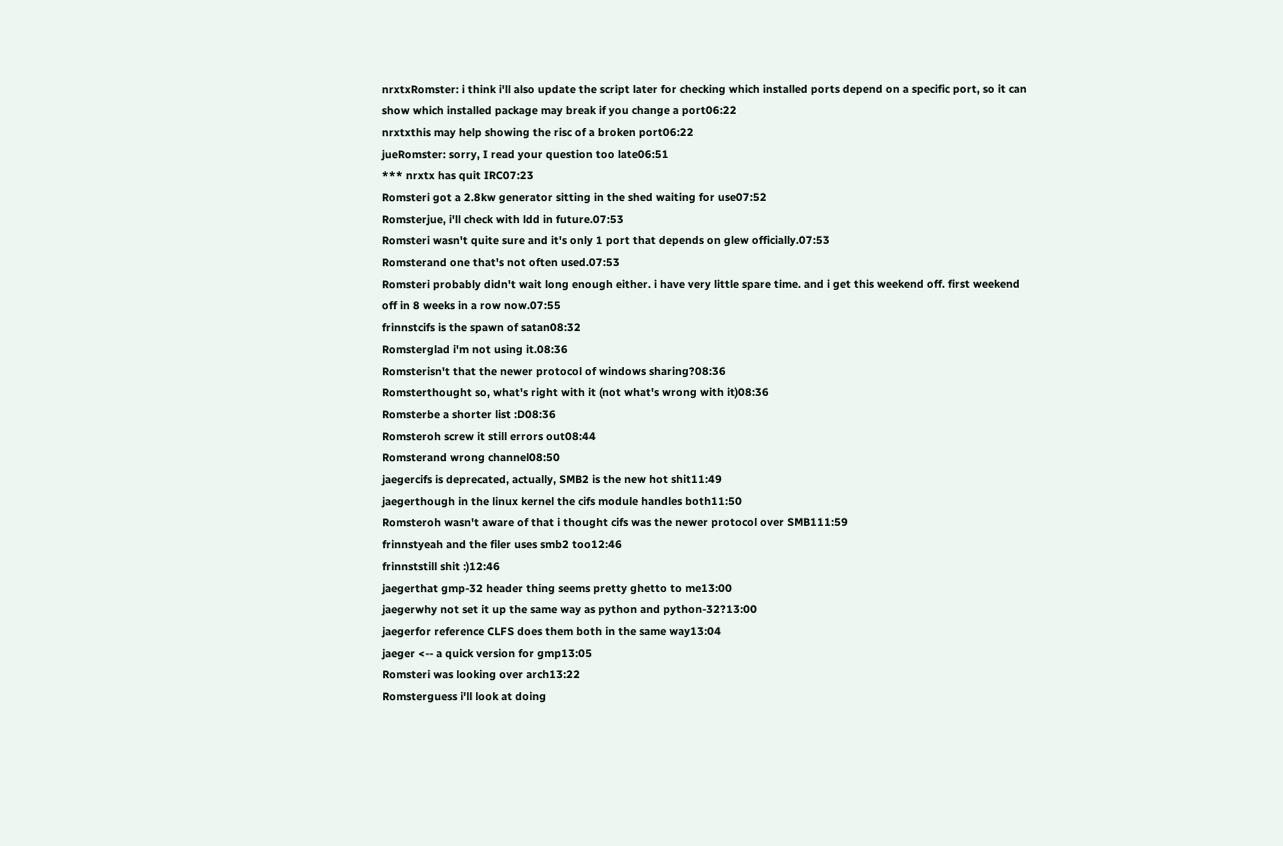nrxtxRomster: i think i'll also update the script later for checking which installed ports depend on a specific port, so it can show which installed package may break if you change a port06:22
nrxtxthis may help showing the risc of a broken port06:22
jueRomster: sorry, I read your question too late06:51
*** nrxtx has quit IRC07:23
Romsteri got a 2.8kw generator sitting in the shed waiting for use07:52
Romsterjue, i'll check with ldd in future.07:53
Romsteri wasn't quite sure and it's only 1 port that depends on glew officially.07:53
Romsterand one that's not often used.07:53
Romsteri probably didn't wait long enough either. i have very little spare time. and i get this weekend off. first weekend off in 8 weeks in a row now.07:55
frinnstcifs is the spawn of satan08:32
Romsterglad i'm not using it.08:36
Romsterisn't that the newer protocol of windows sharing?08:36
Romsterthought so, what's right with it (not what's wrong with it)08:36
Romsterbe a shorter list :D08:36
Romsteroh screw it still errors out08:44
Romsterand wrong channel08:50
jaegercifs is deprecated, actually, SMB2 is the new hot shit11:49
jaegerthough in the linux kernel the cifs module handles both11:50
Romsteroh wasn't aware of that i thought cifs was the newer protocol over SMB111:59
frinnstyeah and the filer uses smb2 too12:46
frinnststill shit :)12:46
jaegerthat gmp-32 header thing seems pretty ghetto to me13:00
jaegerwhy not set it up the same way as python and python-32?13:00
jaegerfor reference CLFS does them both in the same way13:04
jaeger <-- a quick version for gmp13:05
Romsteri was looking over arch13:22
Romsterguess i'll look at doing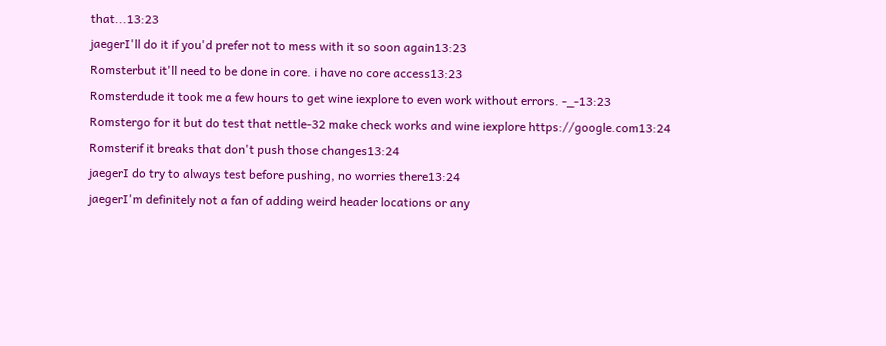that...13:23
jaegerI'll do it if you'd prefer not to mess with it so soon again13:23
Romsterbut it'll need to be done in core. i have no core access13:23
Romsterdude it took me a few hours to get wine iexplore to even work without errors. -_-13:23
Romstergo for it but do test that nettle-32 make check works and wine iexplore https://google.com13:24
Romsterif it breaks that don't push those changes13:24
jaegerI do try to always test before pushing, no worries there13:24
jaegerI'm definitely not a fan of adding weird header locations or any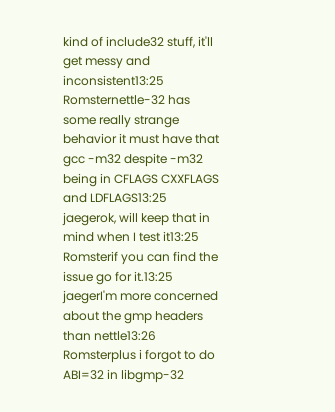kind of include32 stuff, it'll get messy and inconsistent13:25
Romsternettle-32 has some really strange behavior it must have that gcc -m32 despite -m32 being in CFLAGS CXXFLAGS and LDFLAGS13:25
jaegerok, will keep that in mind when I test it13:25
Romsterif you can find the issue go for it.13:25
jaegerI'm more concerned about the gmp headers than nettle13:26
Romsterplus i forgot to do ABI=32 in libgmp-32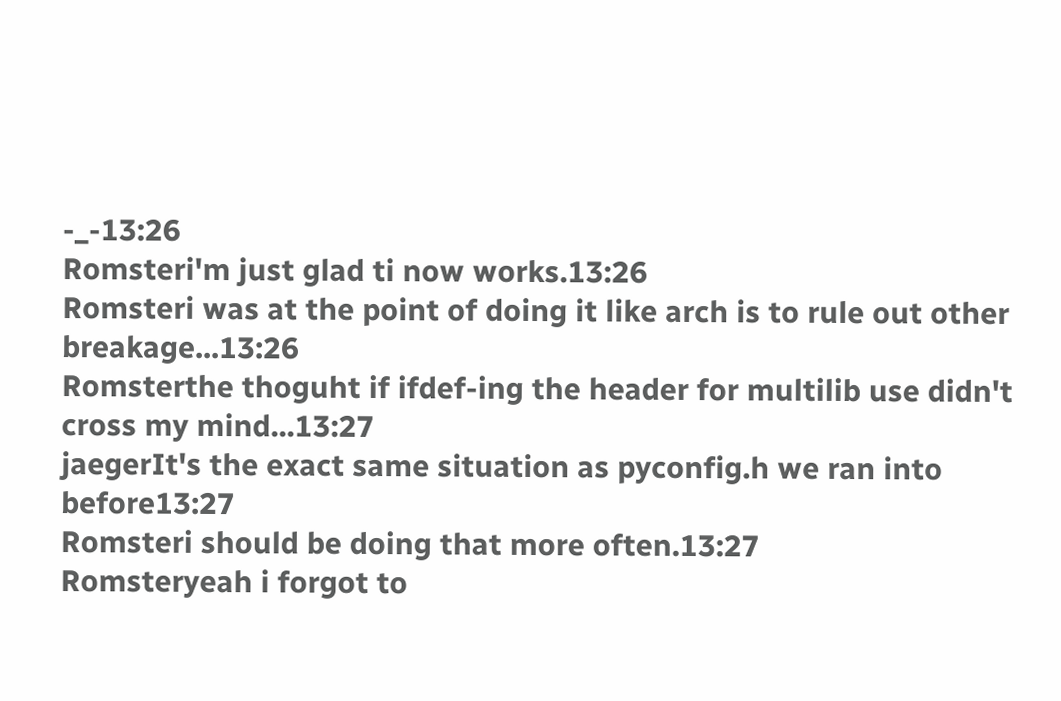-_-13:26
Romsteri'm just glad ti now works.13:26
Romsteri was at the point of doing it like arch is to rule out other breakage...13:26
Romsterthe thoguht if ifdef-ing the header for multilib use didn't cross my mind...13:27
jaegerIt's the exact same situation as pyconfig.h we ran into before13:27
Romsteri should be doing that more often.13:27
Romsteryeah i forgot to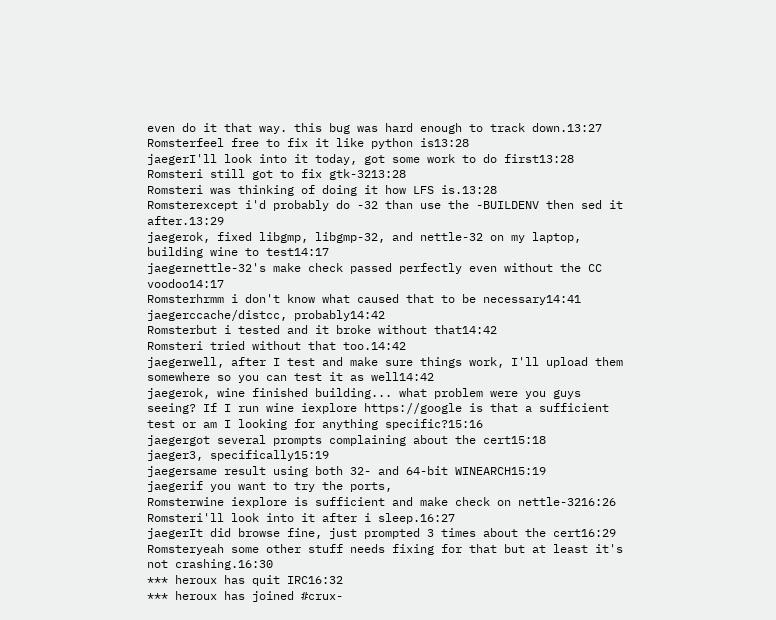even do it that way. this bug was hard enough to track down.13:27
Romsterfeel free to fix it like python is13:28
jaegerI'll look into it today, got some work to do first13:28
Romsteri still got to fix gtk-3213:28
Romsteri was thinking of doing it how LFS is.13:28
Romsterexcept i'd probably do -32 than use the -BUILDENV then sed it after.13:29
jaegerok, fixed libgmp, libgmp-32, and nettle-32 on my laptop, building wine to test14:17
jaegernettle-32's make check passed perfectly even without the CC voodoo14:17
Romsterhrmm i don't know what caused that to be necessary14:41
jaegerccache/distcc, probably14:42
Romsterbut i tested and it broke without that14:42
Romsteri tried without that too.14:42
jaegerwell, after I test and make sure things work, I'll upload them somewhere so you can test it as well14:42
jaegerok, wine finished building... what problem were you guys seeing? If I run wine iexplore https://google is that a sufficient test or am I looking for anything specific?15:16
jaegergot several prompts complaining about the cert15:18
jaeger3, specifically15:19
jaegersame result using both 32- and 64-bit WINEARCH15:19
jaegerif you want to try the ports,
Romsterwine iexplore is sufficient and make check on nettle-3216:26
Romsteri'll look into it after i sleep.16:27
jaegerIt did browse fine, just prompted 3 times about the cert16:29
Romsteryeah some other stuff needs fixing for that but at least it's not crashing.16:30
*** heroux has quit IRC16:32
*** heroux has joined #crux-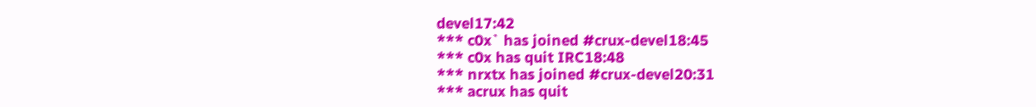devel17:42
*** c0x` has joined #crux-devel18:45
*** c0x has quit IRC18:48
*** nrxtx has joined #crux-devel20:31
*** acrux has quit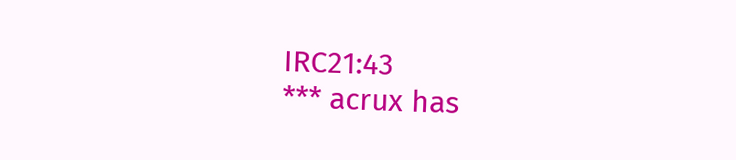IRC21:43
*** acrux has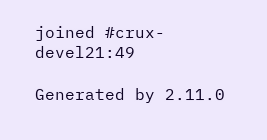joined #crux-devel21:49

Generated by 2.11.0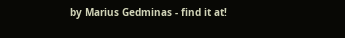by Marius Gedminas - find it at!